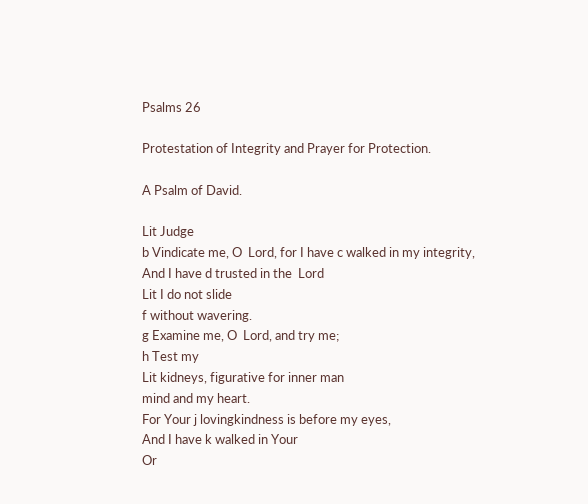Psalms 26

Protestation of Integrity and Prayer for Protection.

A Psalm of David.

Lit Judge
b Vindicate me, O  Lord, for I have c walked in my integrity,
And I have d trusted in the  Lord
Lit I do not slide
f without wavering.
g Examine me, O  Lord, and try me;
h Test my
Lit kidneys, figurative for inner man
mind and my heart.
For Your j lovingkindness is before my eyes,
And I have k walked in Your
Or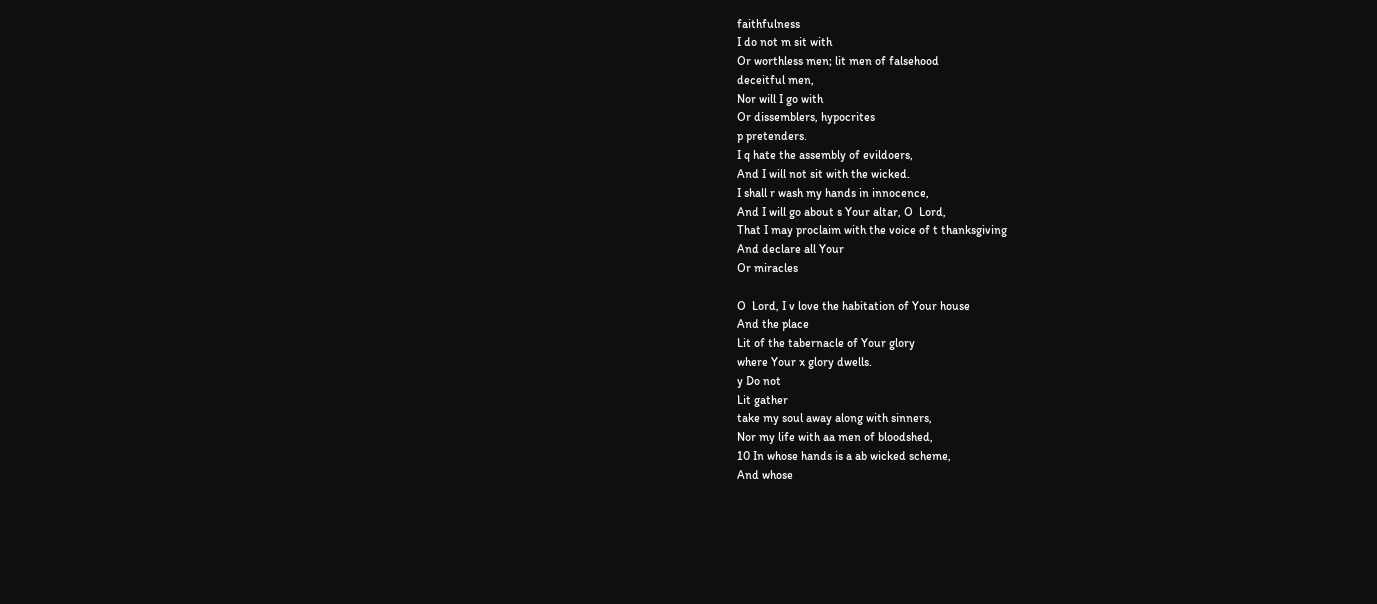faithfulness
I do not m sit with
Or worthless men; lit men of falsehood
deceitful men,
Nor will I go with
Or dissemblers, hypocrites
p pretenders.
I q hate the assembly of evildoers,
And I will not sit with the wicked.
I shall r wash my hands in innocence,
And I will go about s Your altar, O  Lord,
That I may proclaim with the voice of t thanksgiving
And declare all Your
Or miracles

O  Lord, I v love the habitation of Your house
And the place
Lit of the tabernacle of Your glory
where Your x glory dwells.
y Do not
Lit gather
take my soul away along with sinners,
Nor my life with aa men of bloodshed,
10 In whose hands is a ab wicked scheme,
And whose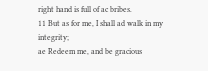right hand is full of ac bribes.
11 But as for me, I shall ad walk in my integrity;
ae Redeem me, and be gracious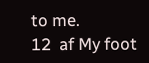to me.
12  af My foot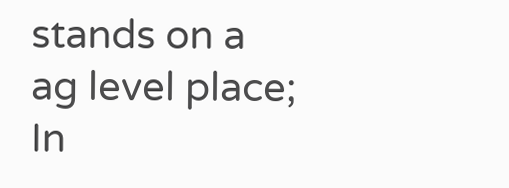stands on a ag level place;
In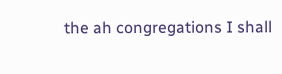the ah congregations I shall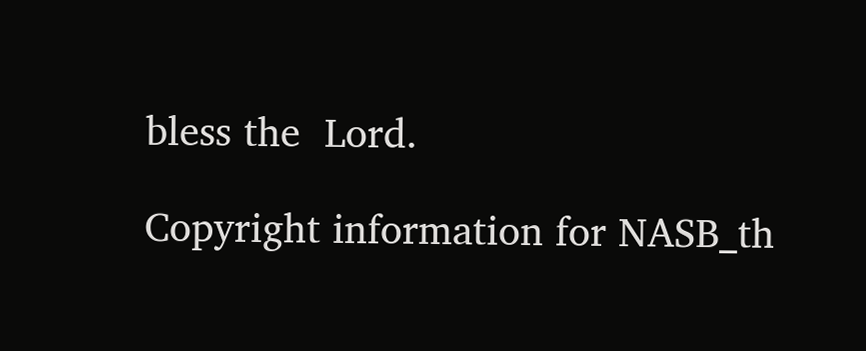bless the  Lord.

Copyright information for NASB_th